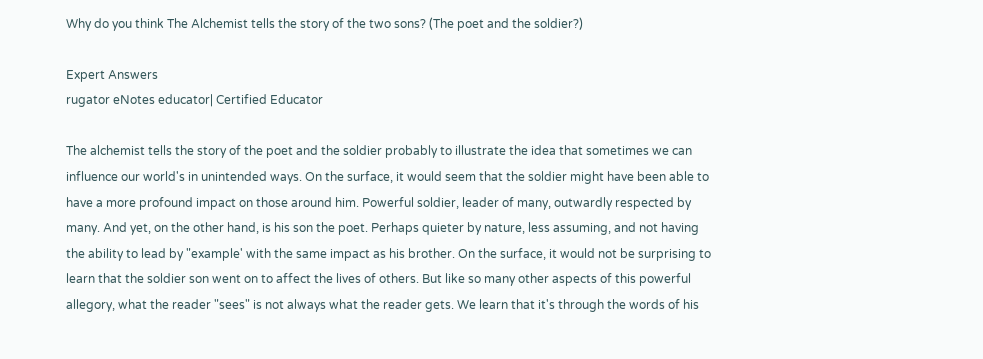Why do you think The Alchemist tells the story of the two sons? (The poet and the soldier?)

Expert Answers
rugator eNotes educator| Certified Educator

The alchemist tells the story of the poet and the soldier probably to illustrate the idea that sometimes we can influence our world's in unintended ways. On the surface, it would seem that the soldier might have been able to have a more profound impact on those around him. Powerful soldier, leader of many, outwardly respected by many. And yet, on the other hand, is his son the poet. Perhaps quieter by nature, less assuming, and not having the ability to lead by "example' with the same impact as his brother. On the surface, it would not be surprising to learn that the soldier son went on to affect the lives of others. But like so many other aspects of this powerful allegory, what the reader "sees" is not always what the reader gets. We learn that it's through the words of his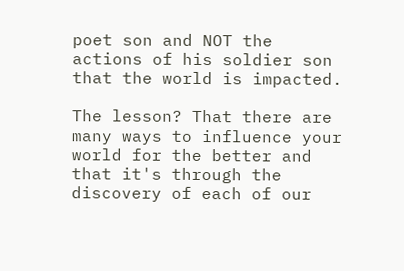poet son and NOT the actions of his soldier son that the world is impacted.

The lesson? That there are many ways to influence your world for the better and that it's through the discovery of each of our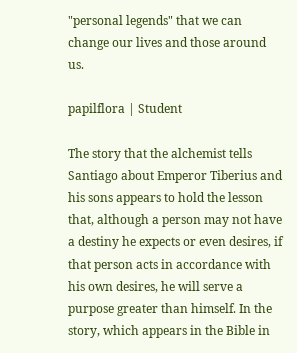"personal legends" that we can change our lives and those around us.

papilflora | Student

The story that the alchemist tells Santiago about Emperor Tiberius and his sons appears to hold the lesson that, although a person may not have a destiny he expects or even desires, if that person acts in accordance with his own desires, he will serve a purpose greater than himself. In the story, which appears in the Bible in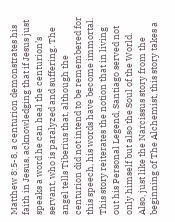Matthew 8:5-8, a centurion demonstrates his faith in Jesus, acknowledging that if Jesus just speaks a word he can heal the centurion’s servant, who is paralyzed and suffering. The angel tells Tiberius that, although the centurion did not intend to be remembered for this speech, his words have become immortal. This story reiterates the notion that in living out his Personal Legend, Santiago served not only himself but also the Soul of the World. Also, just like the Narcissus story from the beginning of The Alchemist, this story takes a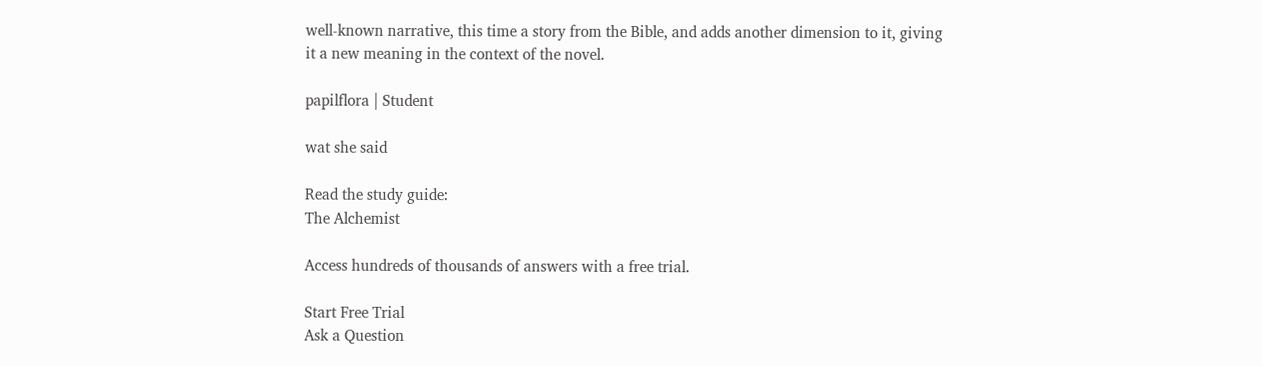well-known narrative, this time a story from the Bible, and adds another dimension to it, giving it a new meaning in the context of the novel.

papilflora | Student

wat she said

Read the study guide:
The Alchemist

Access hundreds of thousands of answers with a free trial.

Start Free Trial
Ask a Question